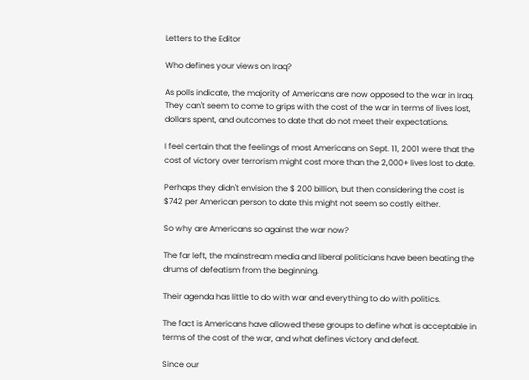Letters to the Editor

Who defines your views on Iraq?

As polls indicate, the majority of Americans are now opposed to the war in Iraq. They can't seem to come to grips with the cost of the war in terms of lives lost, dollars spent, and outcomes to date that do not meet their expectations.

I feel certain that the feelings of most Americans on Sept. 11, 2001 were that the cost of victory over terrorism might cost more than the 2,000+ lives lost to date.

Perhaps they didn't envision the $ 200 billion, but then considering the cost is $742 per American person to date this might not seem so costly either.

So why are Americans so against the war now?

The far left, the mainstream media and liberal politicians have been beating the drums of defeatism from the beginning.

Their agenda has little to do with war and everything to do with politics.

The fact is Americans have allowed these groups to define what is acceptable in terms of the cost of the war, and what defines victory and defeat.

Since our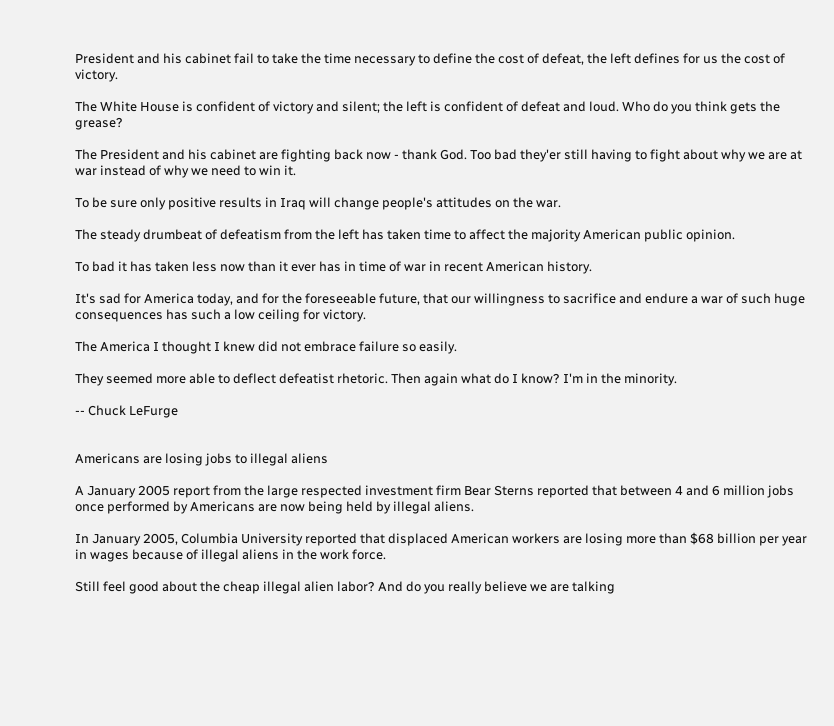President and his cabinet fail to take the time necessary to define the cost of defeat, the left defines for us the cost of victory.

The White House is confident of victory and silent; the left is confident of defeat and loud. Who do you think gets the grease?

The President and his cabinet are fighting back now - thank God. Too bad they'er still having to fight about why we are at war instead of why we need to win it.

To be sure only positive results in Iraq will change people's attitudes on the war.

The steady drumbeat of defeatism from the left has taken time to affect the majority American public opinion.

To bad it has taken less now than it ever has in time of war in recent American history.

It's sad for America today, and for the foreseeable future, that our willingness to sacrifice and endure a war of such huge consequences has such a low ceiling for victory.

The America I thought I knew did not embrace failure so easily.

They seemed more able to deflect defeatist rhetoric. Then again what do I know? I'm in the minority.

-- Chuck LeFurge


Americans are losing jobs to illegal aliens

A January 2005 report from the large respected investment firm Bear Sterns reported that between 4 and 6 million jobs once performed by Americans are now being held by illegal aliens.

In January 2005, Columbia University reported that displaced American workers are losing more than $68 billion per year in wages because of illegal aliens in the work force.

Still feel good about the cheap illegal alien labor? And do you really believe we are talking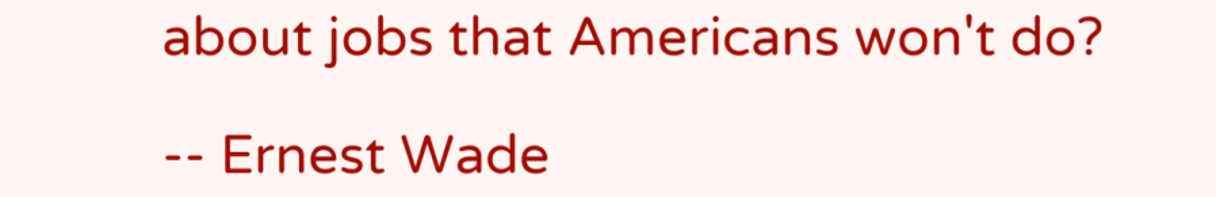about jobs that Americans won't do?

-- Ernest Wade